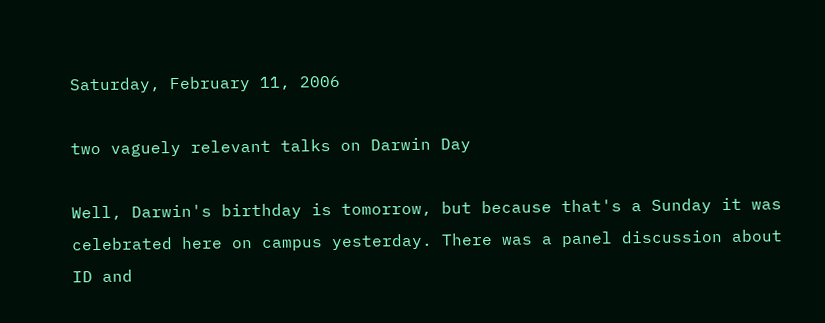Saturday, February 11, 2006

two vaguely relevant talks on Darwin Day

Well, Darwin's birthday is tomorrow, but because that's a Sunday it was celebrated here on campus yesterday. There was a panel discussion about ID and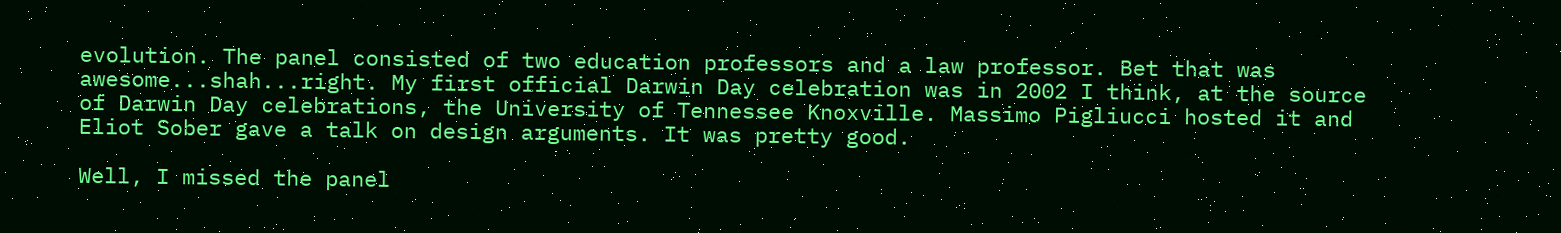evolution. The panel consisted of two education professors and a law professor. Bet that was awesome...shah...right. My first official Darwin Day celebration was in 2002 I think, at the source of Darwin Day celebrations, the University of Tennessee Knoxville. Massimo Pigliucci hosted it and Eliot Sober gave a talk on design arguments. It was pretty good.

Well, I missed the panel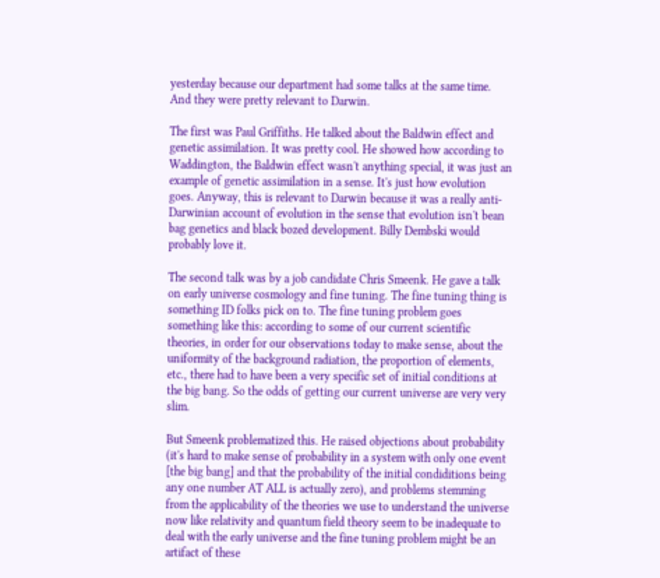yesterday because our department had some talks at the same time. And they were pretty relevant to Darwin.

The first was Paul Griffiths. He talked about the Baldwin effect and genetic assimilation. It was pretty cool. He showed how according to Waddington, the Baldwin effect wasn't anything special, it was just an example of genetic assimilation in a sense. It's just how evolution goes. Anyway, this is relevant to Darwin because it was a really anti-Darwinian account of evolution in the sense that evolution isn't bean bag genetics and black bozed development. Billy Dembski would probably love it.

The second talk was by a job candidate Chris Smeenk. He gave a talk on early universe cosmology and fine tuning. The fine tuning thing is something ID folks pick on to. The fine tuning problem goes something like this: according to some of our current scientific theories, in order for our observations today to make sense, about the uniformity of the background radiation, the proportion of elements, etc., there had to have been a very specific set of initial conditions at the big bang. So the odds of getting our current universe are very very slim.

But Smeenk problematized this. He raised objections about probability (it's hard to make sense of probability in a system with only one event [the big bang] and that the probability of the initial condiditions being any one number AT ALL is actually zero), and problems stemming from the applicability of the theories we use to understand the universe now like relativity and quantum field theory seem to be inadequate to deal with the early universe and the fine tuning problem might be an artifact of these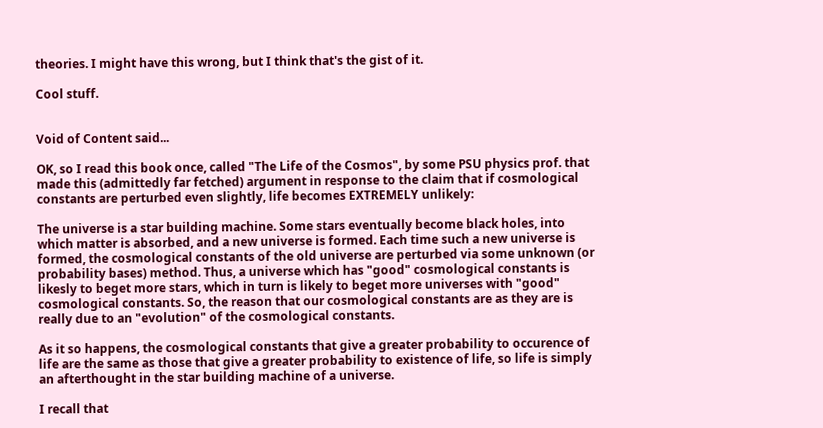theories. I might have this wrong, but I think that's the gist of it.

Cool stuff.


Void of Content said...

OK, so I read this book once, called "The Life of the Cosmos", by some PSU physics prof. that made this (admittedly far fetched) argument in response to the claim that if cosmological constants are perturbed even slightly, life becomes EXTREMELY unlikely:

The universe is a star building machine. Some stars eventually become black holes, into which matter is absorbed, and a new universe is formed. Each time such a new universe is formed, the cosmological constants of the old universe are perturbed via some unknown (or probability bases) method. Thus, a universe which has "good" cosmological constants is likesly to beget more stars, which in turn is likely to beget more universes with "good" cosmological constants. So, the reason that our cosmological constants are as they are is really due to an "evolution" of the cosmological constants.

As it so happens, the cosmological constants that give a greater probability to occurence of life are the same as those that give a greater probability to existence of life, so life is simply an afterthought in the star building machine of a universe.

I recall that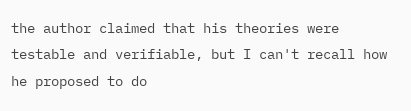the author claimed that his theories were testable and verifiable, but I can't recall how he proposed to do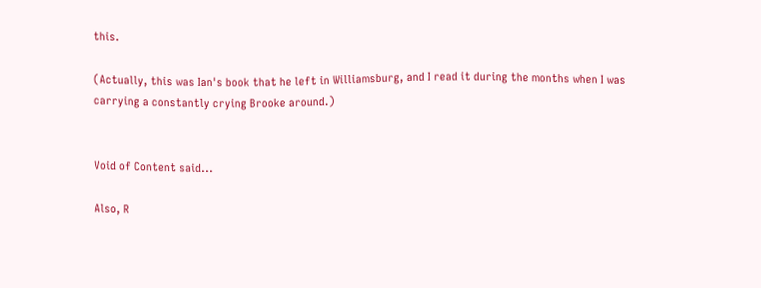this.

(Actually, this was Ian's book that he left in Williamsburg, and I read it during the months when I was carrying a constantly crying Brooke around.)


Void of Content said...

Also, R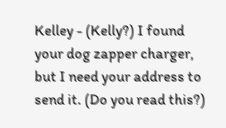Kelley - (Kelly?) I found your dog zapper charger, but I need your address to send it. (Do you read this?)